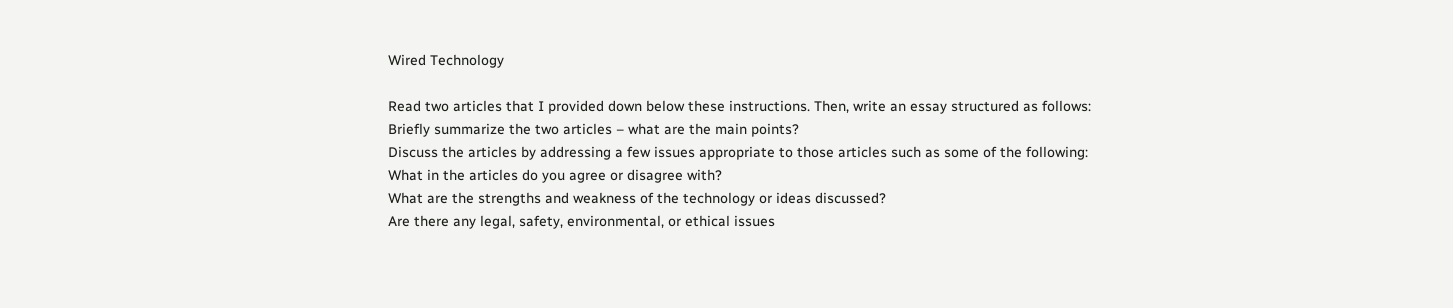Wired Technology

Read two articles that I provided down below these instructions. Then, write an essay structured as follows:
Briefly summarize the two articles – what are the main points?
Discuss the articles by addressing a few issues appropriate to those articles such as some of the following:
What in the articles do you agree or disagree with?
What are the strengths and weakness of the technology or ideas discussed?
Are there any legal, safety, environmental, or ethical issues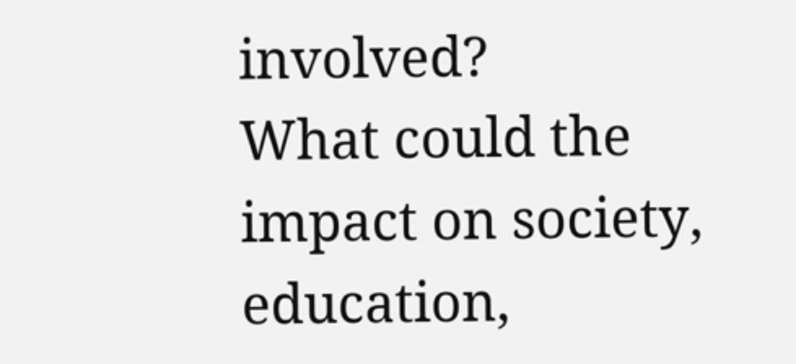involved?
What could the impact on society, education,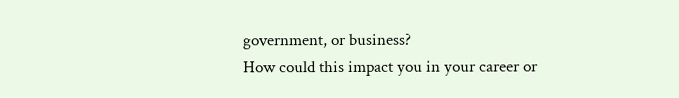government, or business?
How could this impact you in your career or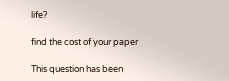life?

find the cost of your paper

This question has been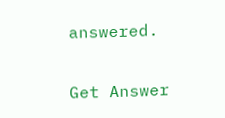answered.

Get Answer